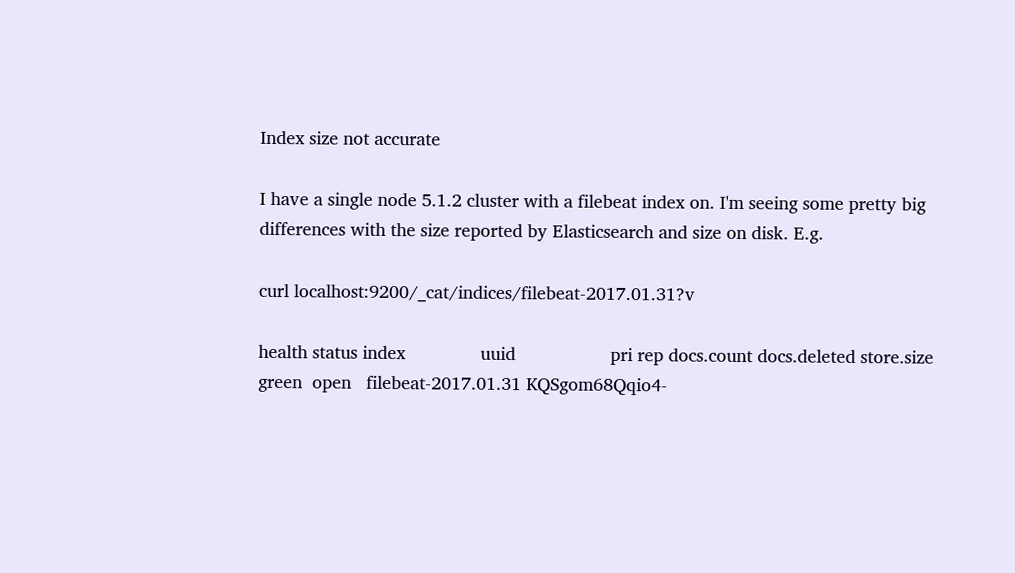Index size not accurate

I have a single node 5.1.2 cluster with a filebeat index on. I'm seeing some pretty big differences with the size reported by Elasticsearch and size on disk. E.g.

curl localhost:9200/_cat/indices/filebeat-2017.01.31?v

health status index               uuid                   pri rep docs.count docs.deleted store.size
green  open   filebeat-2017.01.31 KQSgom68Qqio4-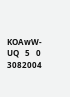KOAwW-UQ   5   0    3082004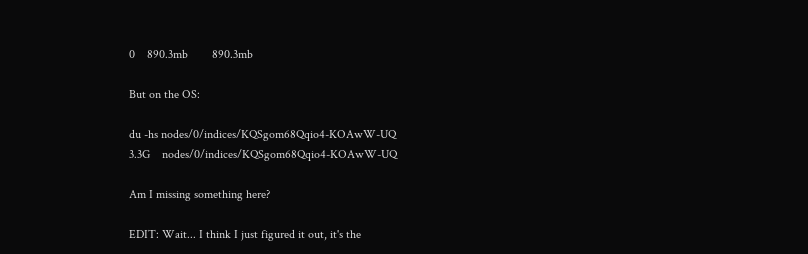0    890.3mb        890.3mb

But on the OS:

du -hs nodes/0/indices/KQSgom68Qqio4-KOAwW-UQ
3.3G    nodes/0/indices/KQSgom68Qqio4-KOAwW-UQ

Am I missing something here?

EDIT: Wait... I think I just figured it out, it's the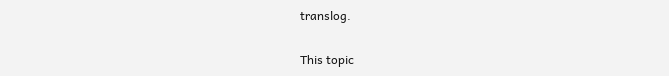translog.

This topic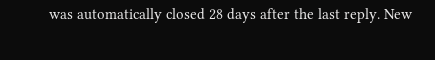was automatically closed 28 days after the last reply. New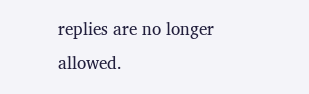replies are no longer allowed.